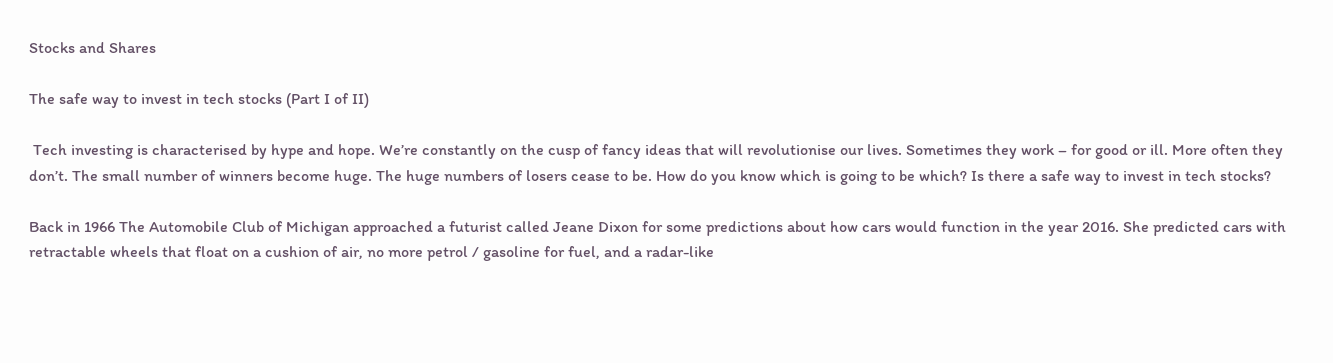Stocks and Shares

The safe way to invest in tech stocks (Part I of II)

 Tech investing is characterised by hype and hope. We’re constantly on the cusp of fancy ideas that will revolutionise our lives. Sometimes they work – for good or ill. More often they don’t. The small number of winners become huge. The huge numbers of losers cease to be. How do you know which is going to be which? Is there a safe way to invest in tech stocks?

Back in 1966 The Automobile Club of Michigan approached a futurist called Jeane Dixon for some predictions about how cars would function in the year 2016. She predicted cars with retractable wheels that float on a cushion of air, no more petrol / gasoline for fuel, and a radar-like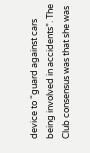device to “guard against cars being involved in accidents”. The Club consensus was that she was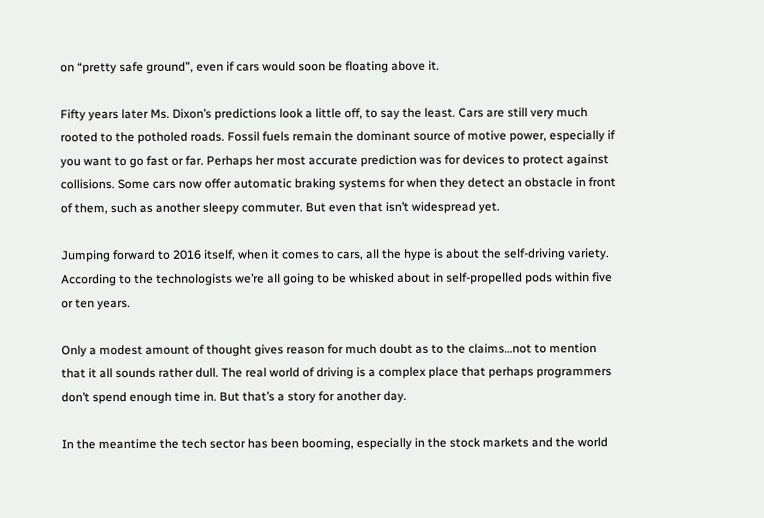on “pretty safe ground”, even if cars would soon be floating above it.

Fifty years later Ms. Dixon’s predictions look a little off, to say the least. Cars are still very much rooted to the potholed roads. Fossil fuels remain the dominant source of motive power, especially if you want to go fast or far. Perhaps her most accurate prediction was for devices to protect against collisions. Some cars now offer automatic braking systems for when they detect an obstacle in front of them, such as another sleepy commuter. But even that isn’t widespread yet.

Jumping forward to 2016 itself, when it comes to cars, all the hype is about the self-driving variety. According to the technologists we’re all going to be whisked about in self-propelled pods within five or ten years.

Only a modest amount of thought gives reason for much doubt as to the claims…not to mention that it all sounds rather dull. The real world of driving is a complex place that perhaps programmers don’t spend enough time in. But that’s a story for another day.

In the meantime the tech sector has been booming, especially in the stock markets and the world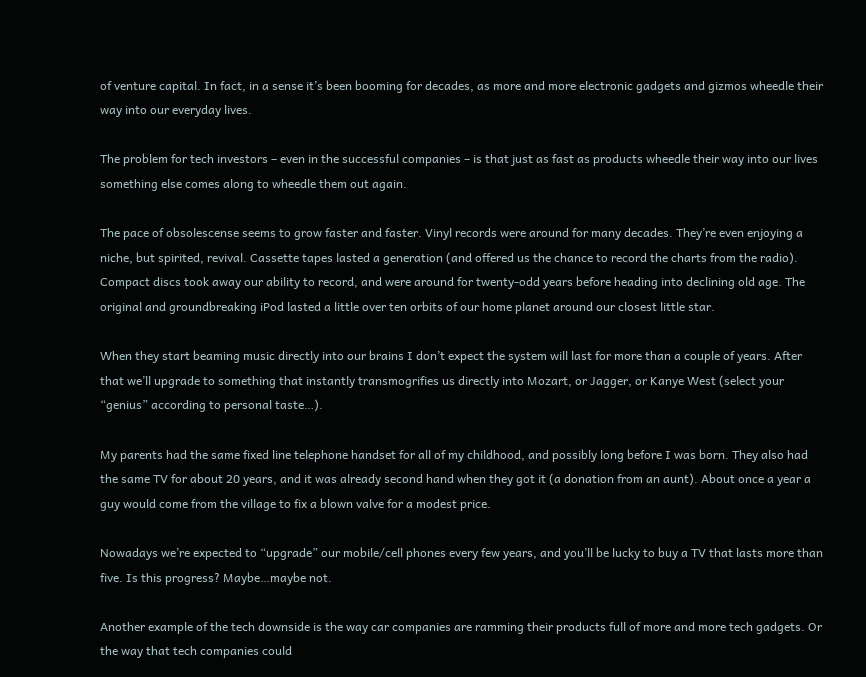of venture capital. In fact, in a sense it’s been booming for decades, as more and more electronic gadgets and gizmos wheedle their way into our everyday lives.

The problem for tech investors – even in the successful companies – is that just as fast as products wheedle their way into our lives something else comes along to wheedle them out again.

The pace of obsolescense seems to grow faster and faster. Vinyl records were around for many decades. They’re even enjoying a niche, but spirited, revival. Cassette tapes lasted a generation (and offered us the chance to record the charts from the radio). Compact discs took away our ability to record, and were around for twenty-odd years before heading into declining old age. The original and groundbreaking iPod lasted a little over ten orbits of our home planet around our closest little star.

When they start beaming music directly into our brains I don’t expect the system will last for more than a couple of years. After that we’ll upgrade to something that instantly transmogrifies us directly into Mozart, or Jagger, or Kanye West (select your “genius” according to personal taste…).

My parents had the same fixed line telephone handset for all of my childhood, and possibly long before I was born. They also had the same TV for about 20 years, and it was already second hand when they got it (a donation from an aunt). About once a year a guy would come from the village to fix a blown valve for a modest price.

Nowadays we’re expected to “upgrade” our mobile/cell phones every few years, and you’ll be lucky to buy a TV that lasts more than five. Is this progress? Maybe…maybe not.

Another example of the tech downside is the way car companies are ramming their products full of more and more tech gadgets. Or the way that tech companies could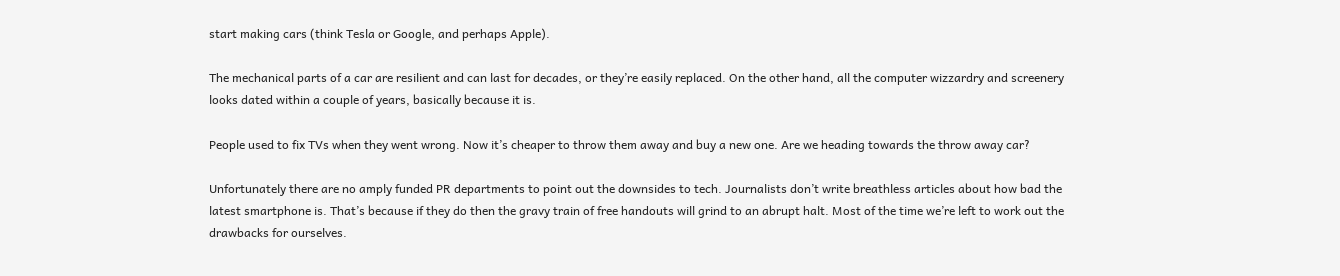start making cars (think Tesla or Google, and perhaps Apple).

The mechanical parts of a car are resilient and can last for decades, or they’re easily replaced. On the other hand, all the computer wizzardry and screenery looks dated within a couple of years, basically because it is.

People used to fix TVs when they went wrong. Now it’s cheaper to throw them away and buy a new one. Are we heading towards the throw away car?

Unfortunately there are no amply funded PR departments to point out the downsides to tech. Journalists don’t write breathless articles about how bad the latest smartphone is. That’s because if they do then the gravy train of free handouts will grind to an abrupt halt. Most of the time we’re left to work out the drawbacks for ourselves.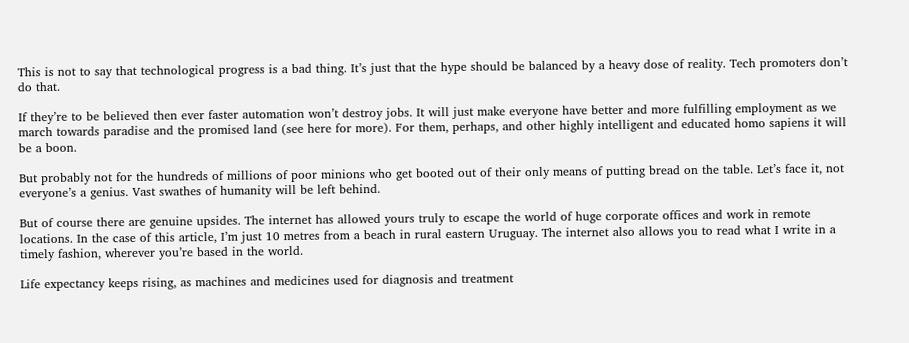This is not to say that technological progress is a bad thing. It’s just that the hype should be balanced by a heavy dose of reality. Tech promoters don’t do that.

If they’re to be believed then ever faster automation won’t destroy jobs. It will just make everyone have better and more fulfilling employment as we march towards paradise and the promised land (see here for more). For them, perhaps, and other highly intelligent and educated homo sapiens it will be a boon.

But probably not for the hundreds of millions of poor minions who get booted out of their only means of putting bread on the table. Let’s face it, not everyone’s a genius. Vast swathes of humanity will be left behind.

But of course there are genuine upsides. The internet has allowed yours truly to escape the world of huge corporate offices and work in remote locations. In the case of this article, I’m just 10 metres from a beach in rural eastern Uruguay. The internet also allows you to read what I write in a timely fashion, wherever you’re based in the world.

Life expectancy keeps rising, as machines and medicines used for diagnosis and treatment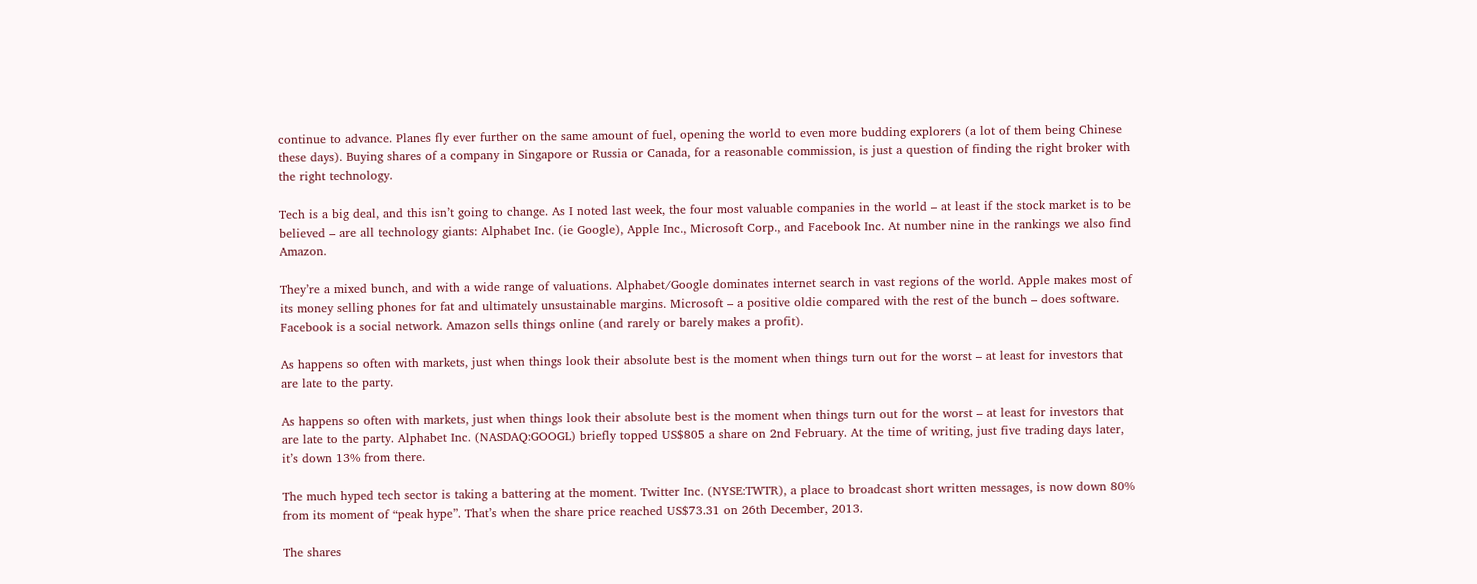continue to advance. Planes fly ever further on the same amount of fuel, opening the world to even more budding explorers (a lot of them being Chinese these days). Buying shares of a company in Singapore or Russia or Canada, for a reasonable commission, is just a question of finding the right broker with the right technology.

Tech is a big deal, and this isn’t going to change. As I noted last week, the four most valuable companies in the world – at least if the stock market is to be believed – are all technology giants: Alphabet Inc. (ie Google), Apple Inc., Microsoft Corp., and Facebook Inc. At number nine in the rankings we also find Amazon.

They’re a mixed bunch, and with a wide range of valuations. Alphabet/Google dominates internet search in vast regions of the world. Apple makes most of its money selling phones for fat and ultimately unsustainable margins. Microsoft – a positive oldie compared with the rest of the bunch – does software. Facebook is a social network. Amazon sells things online (and rarely or barely makes a profit).

As happens so often with markets, just when things look their absolute best is the moment when things turn out for the worst – at least for investors that are late to the party.

As happens so often with markets, just when things look their absolute best is the moment when things turn out for the worst – at least for investors that are late to the party. Alphabet Inc. (NASDAQ:GOOGL) briefly topped US$805 a share on 2nd February. At the time of writing, just five trading days later, it’s down 13% from there.

The much hyped tech sector is taking a battering at the moment. Twitter Inc. (NYSE:TWTR), a place to broadcast short written messages, is now down 80% from its moment of “peak hype”. That’s when the share price reached US$73.31 on 26th December, 2013.

The shares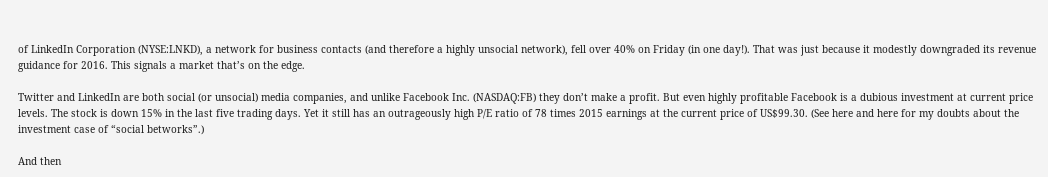of LinkedIn Corporation (NYSE:LNKD), a network for business contacts (and therefore a highly unsocial network), fell over 40% on Friday (in one day!). That was just because it modestly downgraded its revenue guidance for 2016. This signals a market that’s on the edge.

Twitter and LinkedIn are both social (or unsocial) media companies, and unlike Facebook Inc. (NASDAQ:FB) they don’t make a profit. But even highly profitable Facebook is a dubious investment at current price levels. The stock is down 15% in the last five trading days. Yet it still has an outrageously high P/E ratio of 78 times 2015 earnings at the current price of US$99.30. (See here and here for my doubts about the investment case of “social betworks”.)

And then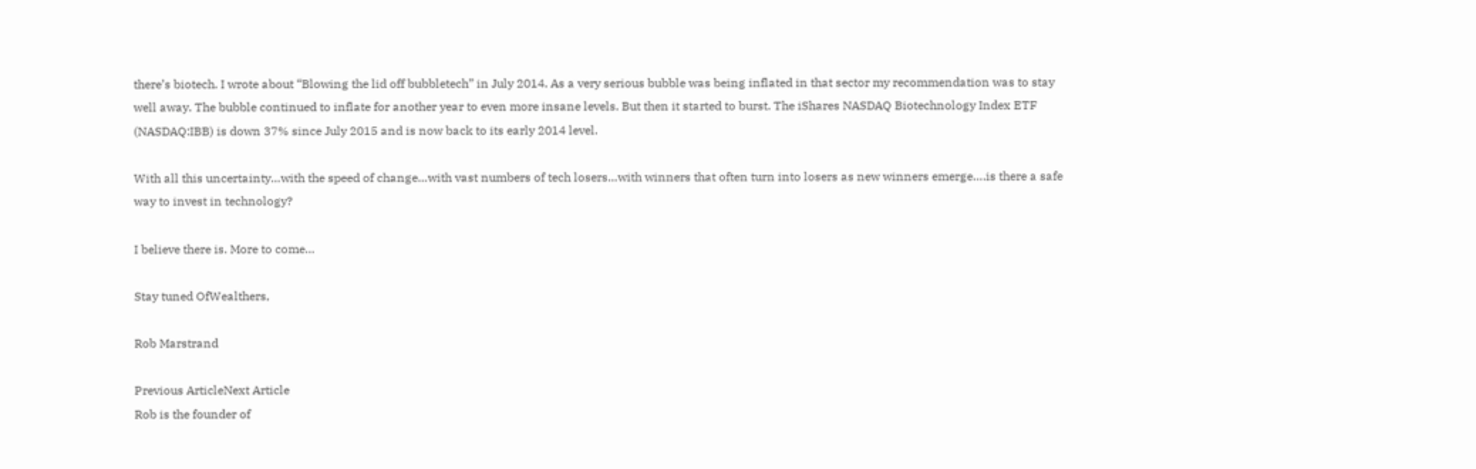there’s biotech. I wrote about “Blowing the lid off bubbletech” in July 2014. As a very serious bubble was being inflated in that sector my recommendation was to stay well away. The bubble continued to inflate for another year to even more insane levels. But then it started to burst. The iShares NASDAQ Biotechnology Index ETF (NASDAQ:IBB) is down 37% since July 2015 and is now back to its early 2014 level.

With all this uncertainty…with the speed of change…with vast numbers of tech losers…with winners that often turn into losers as new winners emerge….is there a safe way to invest in technology?

I believe there is. More to come…

Stay tuned OfWealthers,

Rob Marstrand

Previous ArticleNext Article
Rob is the founder of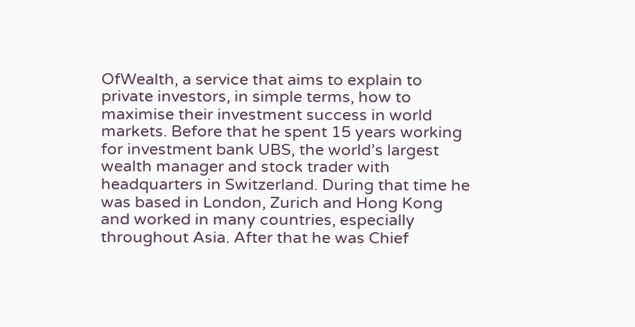OfWealth, a service that aims to explain to private investors, in simple terms, how to maximise their investment success in world markets. Before that he spent 15 years working for investment bank UBS, the world’s largest wealth manager and stock trader with headquarters in Switzerland. During that time he was based in London, Zurich and Hong Kong and worked in many countries, especially throughout Asia. After that he was Chief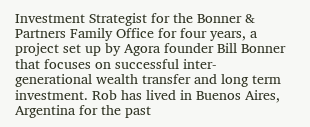Investment Strategist for the Bonner & Partners Family Office for four years, a project set up by Agora founder Bill Bonner that focuses on successful inter-generational wealth transfer and long term investment. Rob has lived in Buenos Aires, Argentina for the past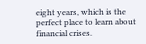eight years, which is the perfect place to learn about financial crises.